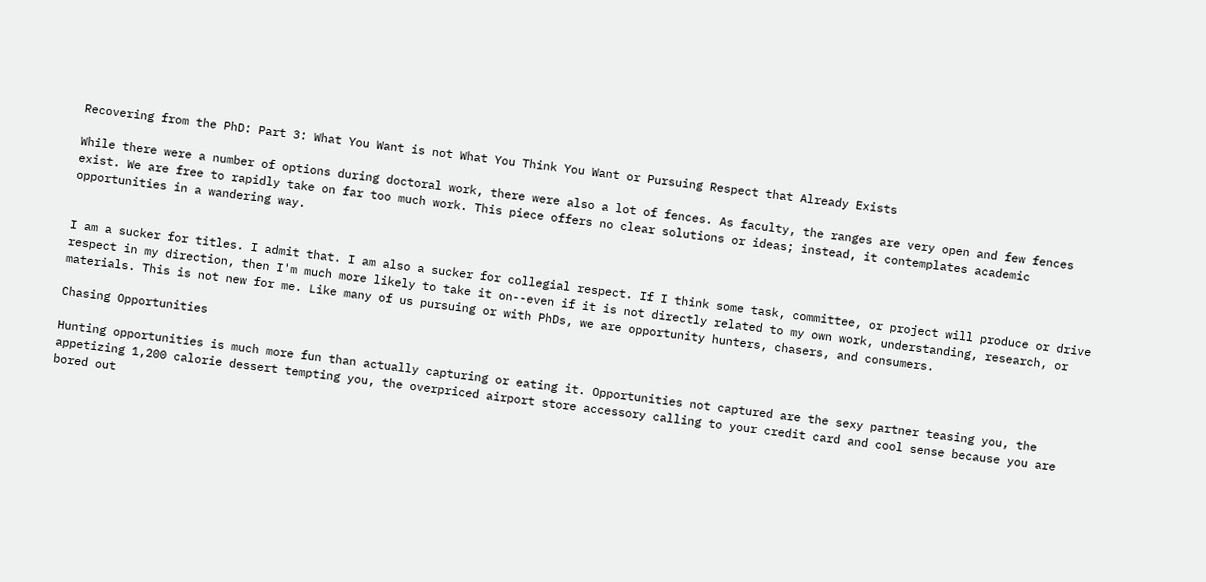Recovering from the PhD: Part 3: What You Want is not What You Think You Want or Pursuing Respect that Already Exists

While there were a number of options during doctoral work, there were also a lot of fences. As faculty, the ranges are very open and few fences exist. We are free to rapidly take on far too much work. This piece offers no clear solutions or ideas; instead, it contemplates academic opportunities in a wandering way.


I am a sucker for titles. I admit that. I am also a sucker for collegial respect. If I think some task, committee, or project will produce or drive respect in my direction, then I'm much more likely to take it on--even if it is not directly related to my own work, understanding, research, or materials. This is not new for me. Like many of us pursuing or with PhDs, we are opportunity hunters, chasers, and consumers.

Chasing Opportunities

Hunting opportunities is much more fun than actually capturing or eating it. Opportunities not captured are the sexy partner teasing you, the appetizing 1,200 calorie dessert tempting you, the overpriced airport store accessory calling to your credit card and cool sense because you are bored out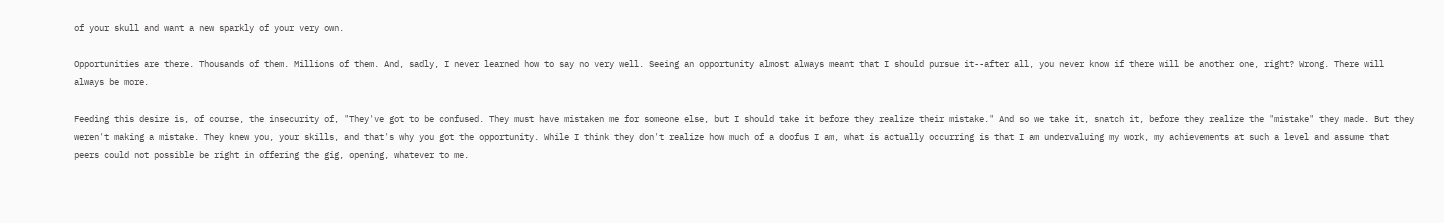of your skull and want a new sparkly of your very own.

Opportunities are there. Thousands of them. Millions of them. And, sadly, I never learned how to say no very well. Seeing an opportunity almost always meant that I should pursue it--after all, you never know if there will be another one, right? Wrong. There will always be more.

Feeding this desire is, of course, the insecurity of, "They've got to be confused. They must have mistaken me for someone else, but I should take it before they realize their mistake." And so we take it, snatch it, before they realize the "mistake" they made. But they weren't making a mistake. They knew you, your skills, and that's why you got the opportunity. While I think they don't realize how much of a doofus I am, what is actually occurring is that I am undervaluing my work, my achievements at such a level and assume that peers could not possible be right in offering the gig, opening, whatever to me.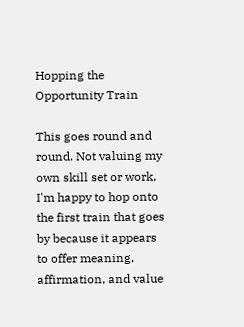Hopping the Opportunity Train

This goes round and round. Not valuing my own skill set or work, I'm happy to hop onto the first train that goes by because it appears to offer meaning, affirmation, and value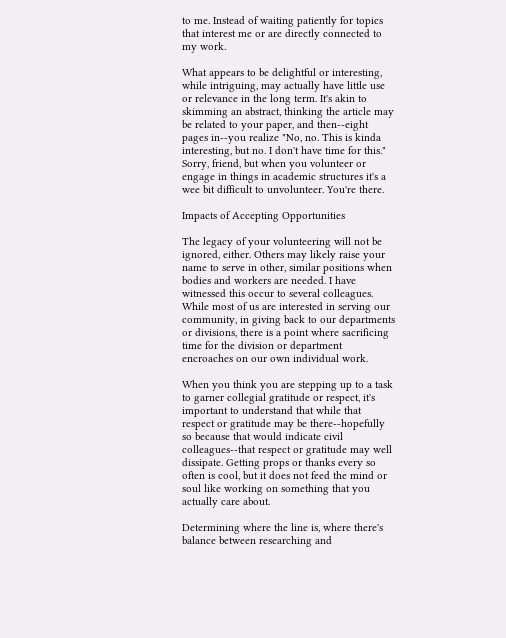to me. Instead of waiting patiently for topics that interest me or are directly connected to my work.

What appears to be delightful or interesting, while intriguing, may actually have little use or relevance in the long term. It's akin to skimming an abstract, thinking the article may be related to your paper, and then--eight pages in--you realize "No, no. This is kinda interesting, but no. I don't have time for this." Sorry, friend, but when you volunteer or engage in things in academic structures it's a wee bit difficult to unvolunteer. You're there.

Impacts of Accepting Opportunities

The legacy of your volunteering will not be ignored, either. Others may likely raise your name to serve in other, similar positions when bodies and workers are needed. I have witnessed this occur to several colleagues. While most of us are interested in serving our community, in giving back to our departments or divisions, there is a point where sacrificing time for the division or department encroaches on our own individual work.

When you think you are stepping up to a task to garner collegial gratitude or respect, it's important to understand that while that respect or gratitude may be there--hopefully so because that would indicate civil colleagues--that respect or gratitude may well dissipate. Getting props or thanks every so often is cool, but it does not feed the mind or soul like working on something that you actually care about.

Determining where the line is, where there's balance between researching and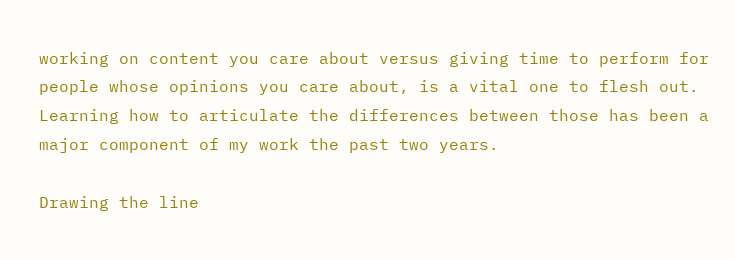working on content you care about versus giving time to perform for people whose opinions you care about, is a vital one to flesh out. Learning how to articulate the differences between those has been a major component of my work the past two years.

Drawing the line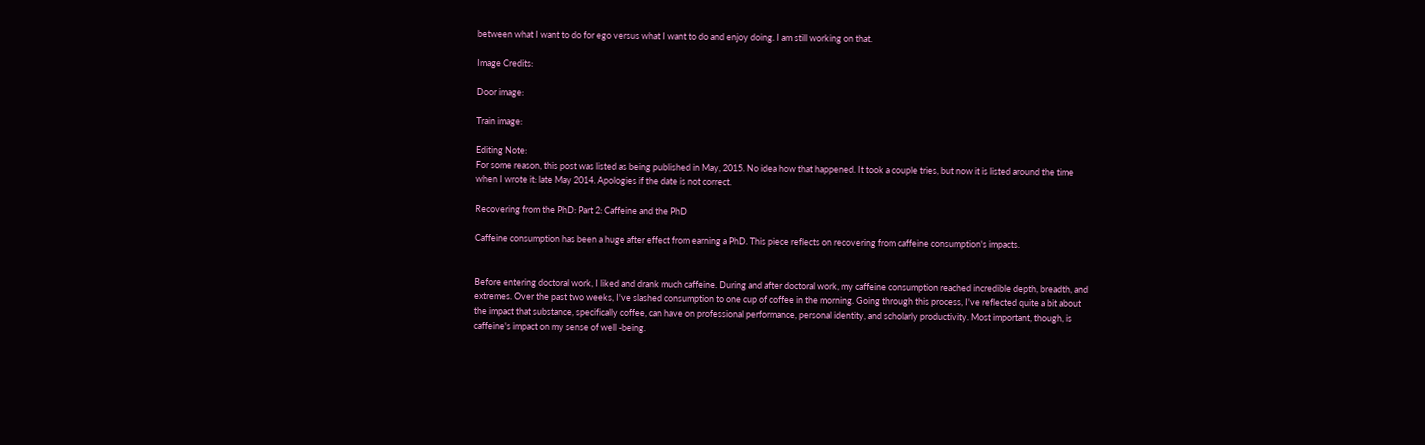between what I want to do for ego versus what I want to do and enjoy doing. I am still working on that.

Image Credits:

Door image:

Train image:

Editing Note:
For some reason, this post was listed as being published in May, 2015. No idea how that happened. It took a couple tries, but now it is listed around the time when I wrote it: late May 2014. Apologies if the date is not correct.

Recovering from the PhD: Part 2: Caffeine and the PhD

Caffeine consumption has been a huge after effect from earning a PhD. This piece reflects on recovering from caffeine consumption's impacts.


Before entering doctoral work, I liked and drank much caffeine. During and after doctoral work, my caffeine consumption reached incredible depth, breadth, and extremes. Over the past two weeks, I've slashed consumption to one cup of coffee in the morning. Going through this process, I've reflected quite a bit about the impact that substance, specifically coffee, can have on professional performance, personal identity, and scholarly productivity. Most important, though, is caffeine's impact on my sense of well -being.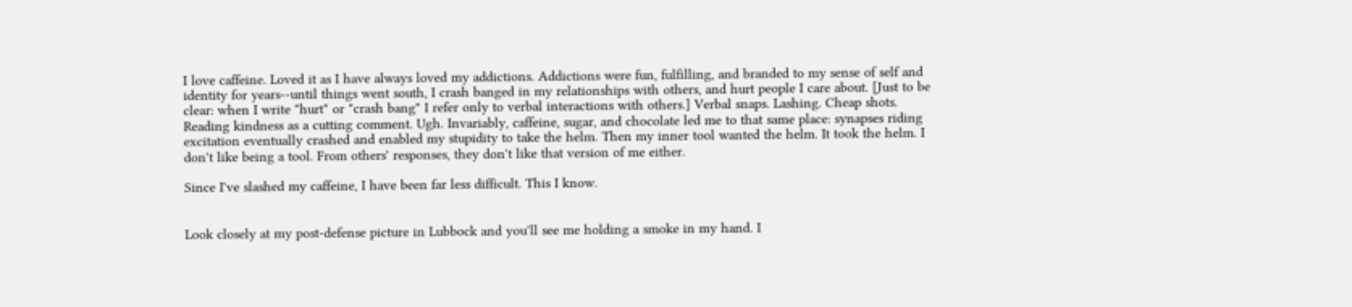I love caffeine. Loved it as I have always loved my addictions. Addictions were fun, fulfilling, and branded to my sense of self and identity for years--until things went south, I crash banged in my relationships with others, and hurt people I care about. [Just to be clear: when I write "hurt" or "crash bang" I refer only to verbal interactions with others.] Verbal snaps. Lashing. Cheap shots. Reading kindness as a cutting comment. Ugh. Invariably, caffeine, sugar, and chocolate led me to that same place: synapses riding excitation eventually crashed and enabled my stupidity to take the helm. Then my inner tool wanted the helm. It took the helm. I don't like being a tool. From others' responses, they don't like that version of me either.

Since I've slashed my caffeine, I have been far less difficult. This I know.


Look closely at my post-defense picture in Lubbock and you'll see me holding a smoke in my hand. I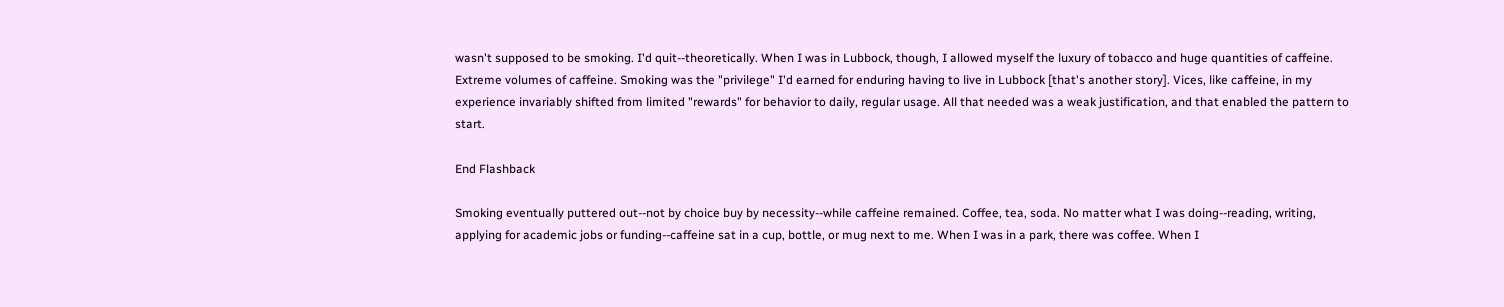wasn't supposed to be smoking. I'd quit--theoretically. When I was in Lubbock, though, I allowed myself the luxury of tobacco and huge quantities of caffeine. Extreme volumes of caffeine. Smoking was the "privilege" I'd earned for enduring having to live in Lubbock [that's another story]. Vices, like caffeine, in my experience invariably shifted from limited "rewards" for behavior to daily, regular usage. All that needed was a weak justification, and that enabled the pattern to start.

End Flashback

Smoking eventually puttered out--not by choice buy by necessity--while caffeine remained. Coffee, tea, soda. No matter what I was doing--reading, writing, applying for academic jobs or funding--caffeine sat in a cup, bottle, or mug next to me. When I was in a park, there was coffee. When I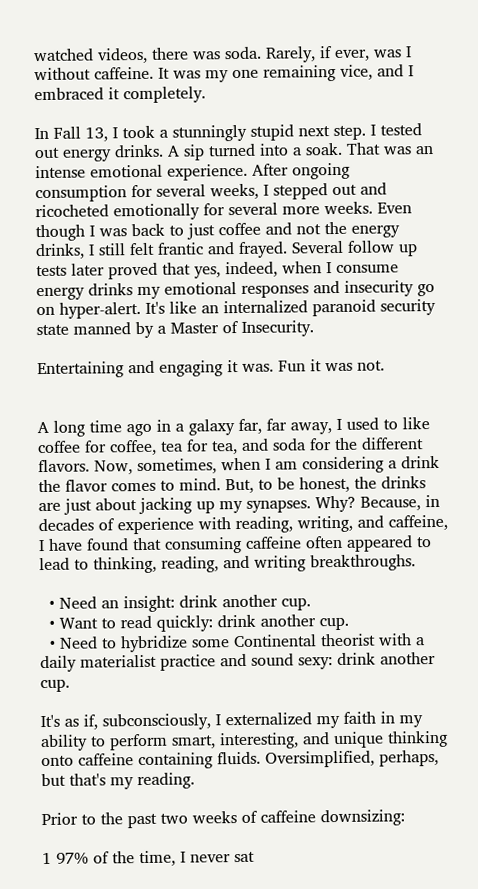watched videos, there was soda. Rarely, if ever, was I without caffeine. It was my one remaining vice, and I embraced it completely.

In Fall 13, I took a stunningly stupid next step. I tested out energy drinks. A sip turned into a soak. That was an intense emotional experience. After ongoing consumption for several weeks, I stepped out and ricocheted emotionally for several more weeks. Even though I was back to just coffee and not the energy drinks, I still felt frantic and frayed. Several follow up tests later proved that yes, indeed, when I consume energy drinks my emotional responses and insecurity go on hyper-alert. It's like an internalized paranoid security state manned by a Master of Insecurity.

Entertaining and engaging it was. Fun it was not.


A long time ago in a galaxy far, far away, I used to like coffee for coffee, tea for tea, and soda for the different flavors. Now, sometimes, when I am considering a drink the flavor comes to mind. But, to be honest, the drinks are just about jacking up my synapses. Why? Because, in decades of experience with reading, writing, and caffeine, I have found that consuming caffeine often appeared to lead to thinking, reading, and writing breakthroughs.

  • Need an insight: drink another cup.
  • Want to read quickly: drink another cup.
  • Need to hybridize some Continental theorist with a daily materialist practice and sound sexy: drink another cup.

It's as if, subconsciously, I externalized my faith in my ability to perform smart, interesting, and unique thinking onto caffeine containing fluids. Oversimplified, perhaps, but that's my reading.

Prior to the past two weeks of caffeine downsizing:

1 97% of the time, I never sat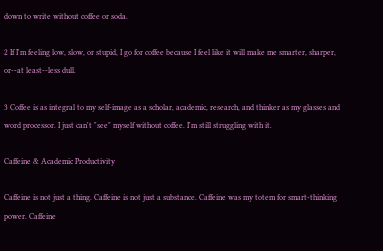down to write without coffee or soda.

2 If I'm feeling low, slow, or stupid, I go for coffee because I feel like it will make me smarter, sharper, or--at least--less dull.

3 Coffee is as integral to my self-image as a scholar, academic, research, and thinker as my glasses and word processor. I just can't "see" myself without coffee. I'm still struggling with it.

Caffeine & Academic Productivity

Caffeine is not just a thing. Caffeine is not just a substance. Caffeine was my totem for smart-thinking power. Caffeine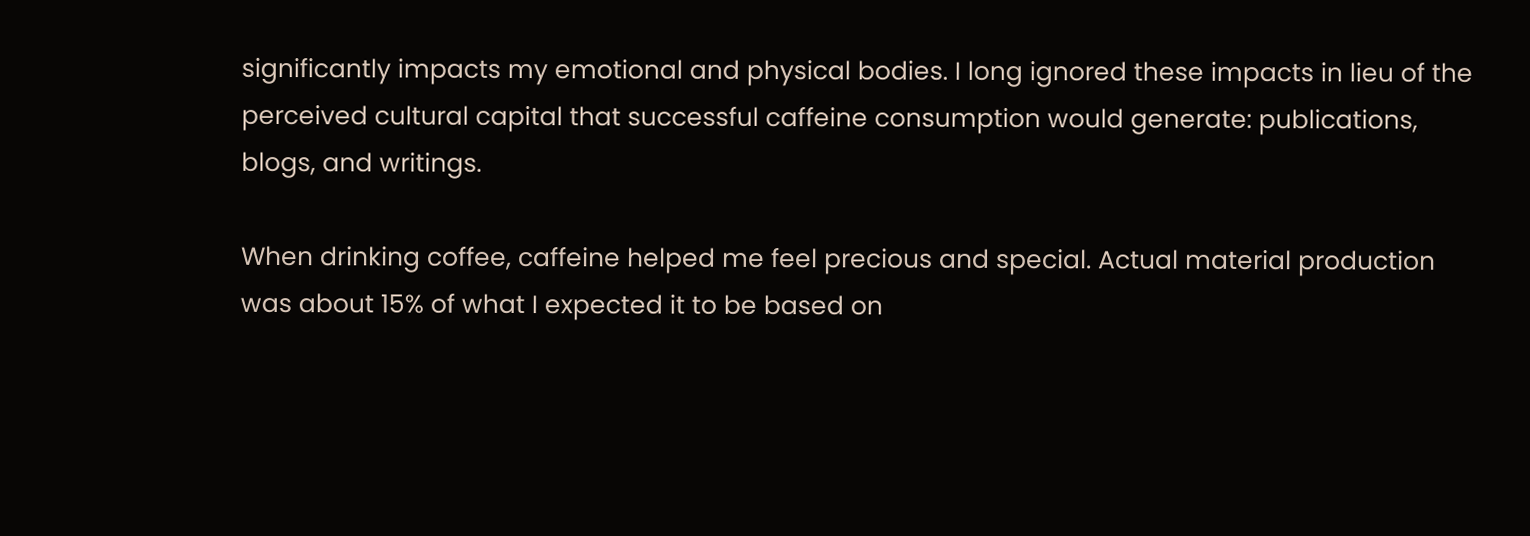significantly impacts my emotional and physical bodies. I long ignored these impacts in lieu of the perceived cultural capital that successful caffeine consumption would generate: publications, blogs, and writings.

When drinking coffee, caffeine helped me feel precious and special. Actual material production was about 15% of what I expected it to be based on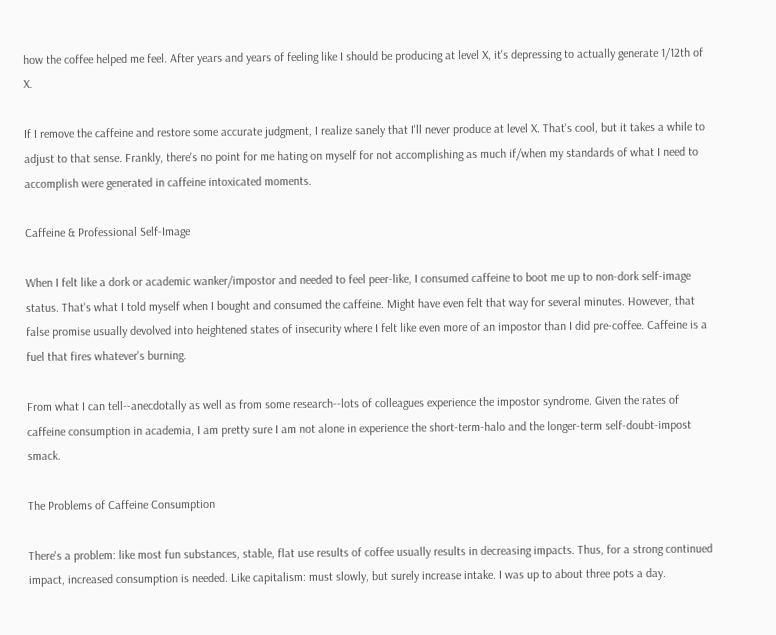how the coffee helped me feel. After years and years of feeling like I should be producing at level X, it's depressing to actually generate 1/12th of X.

If I remove the caffeine and restore some accurate judgment, I realize sanely that I'll never produce at level X. That's cool, but it takes a while to adjust to that sense. Frankly, there's no point for me hating on myself for not accomplishing as much if/when my standards of what I need to accomplish were generated in caffeine intoxicated moments.

Caffeine & Professional Self-Image

When I felt like a dork or academic wanker/impostor and needed to feel peer-like, I consumed caffeine to boot me up to non-dork self-image status. That's what I told myself when I bought and consumed the caffeine. Might have even felt that way for several minutes. However, that false promise usually devolved into heightened states of insecurity where I felt like even more of an impostor than I did pre-coffee. Caffeine is a fuel that fires whatever's burning.

From what I can tell--anecdotally as well as from some research--lots of colleagues experience the impostor syndrome. Given the rates of caffeine consumption in academia, I am pretty sure I am not alone in experience the short-term-halo and the longer-term self-doubt-impost smack.

The Problems of Caffeine Consumption

There's a problem: like most fun substances, stable, flat use results of coffee usually results in decreasing impacts. Thus, for a strong continued impact, increased consumption is needed. Like capitalism: must slowly, but surely increase intake. I was up to about three pots a day.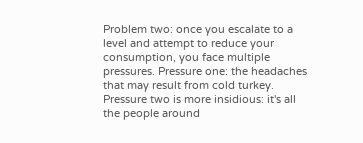Problem two: once you escalate to a level and attempt to reduce your consumption, you face multiple pressures. Pressure one: the headaches that may result from cold turkey. Pressure two is more insidious: it's all the people around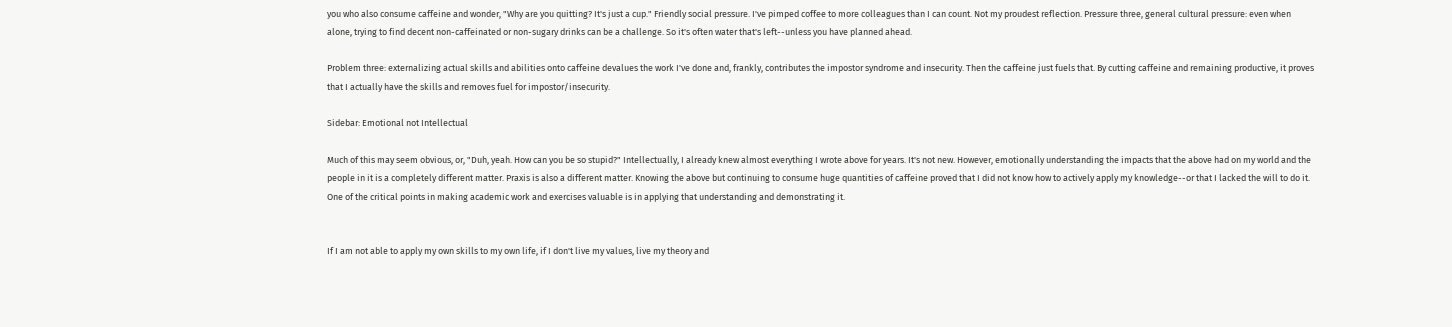you who also consume caffeine and wonder, "Why are you quitting? It's just a cup." Friendly social pressure. I've pimped coffee to more colleagues than I can count. Not my proudest reflection. Pressure three, general cultural pressure: even when alone, trying to find decent non-caffeinated or non-sugary drinks can be a challenge. So it's often water that's left--unless you have planned ahead.

Problem three: externalizing actual skills and abilities onto caffeine devalues the work I've done and, frankly, contributes the impostor syndrome and insecurity. Then the caffeine just fuels that. By cutting caffeine and remaining productive, it proves that I actually have the skills and removes fuel for impostor/insecurity.

Sidebar: Emotional not Intellectual

Much of this may seem obvious, or, "Duh, yeah. How can you be so stupid?" Intellectually, I already knew almost everything I wrote above for years. It's not new. However, emotionally understanding the impacts that the above had on my world and the people in it is a completely different matter. Praxis is also a different matter. Knowing the above but continuing to consume huge quantities of caffeine proved that I did not know how to actively apply my knowledge--or that I lacked the will to do it. One of the critical points in making academic work and exercises valuable is in applying that understanding and demonstrating it.


If I am not able to apply my own skills to my own life, if I don't live my values, live my theory and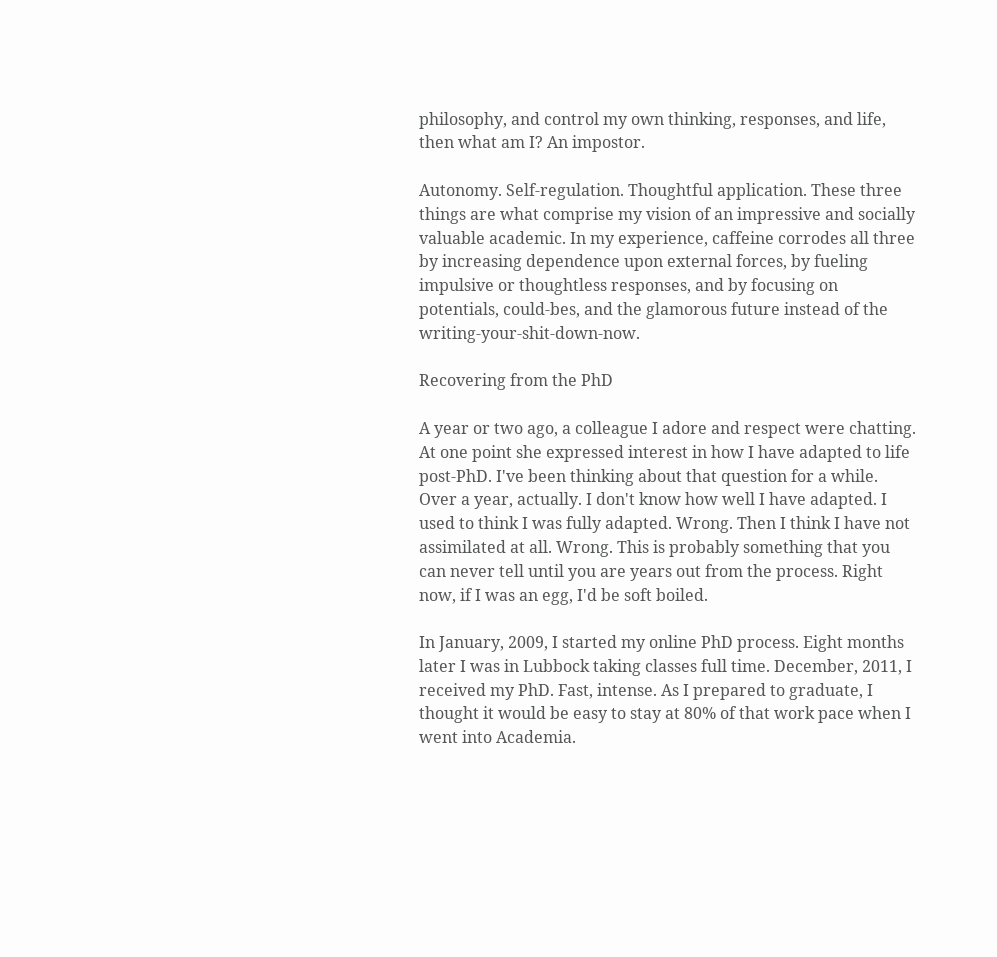philosophy, and control my own thinking, responses, and life, then what am I? An impostor.

Autonomy. Self-regulation. Thoughtful application. These three things are what comprise my vision of an impressive and socially valuable academic. In my experience, caffeine corrodes all three by increasing dependence upon external forces, by fueling impulsive or thoughtless responses, and by focusing on potentials, could-bes, and the glamorous future instead of the writing-your-shit-down-now.

Recovering from the PhD

A year or two ago, a colleague I adore and respect were chatting. At one point she expressed interest in how I have adapted to life post-PhD. I've been thinking about that question for a while. Over a year, actually. I don't know how well I have adapted. I used to think I was fully adapted. Wrong. Then I think I have not assimilated at all. Wrong. This is probably something that you can never tell until you are years out from the process. Right now, if I was an egg, I'd be soft boiled.

In January, 2009, I started my online PhD process. Eight months later I was in Lubbock taking classes full time. December, 2011, I received my PhD. Fast, intense. As I prepared to graduate, I thought it would be easy to stay at 80% of that work pace when I went into Academia.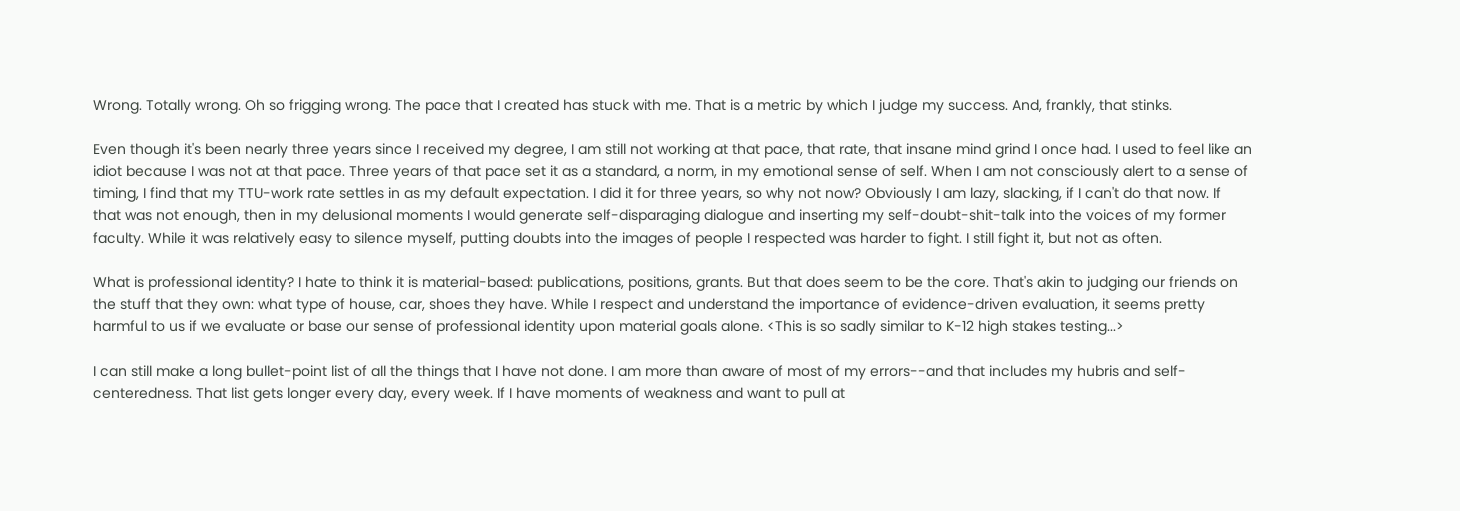Wrong. Totally wrong. Oh so frigging wrong. The pace that I created has stuck with me. That is a metric by which I judge my success. And, frankly, that stinks.

Even though it's been nearly three years since I received my degree, I am still not working at that pace, that rate, that insane mind grind I once had. I used to feel like an idiot because I was not at that pace. Three years of that pace set it as a standard, a norm, in my emotional sense of self. When I am not consciously alert to a sense of timing, I find that my TTU-work rate settles in as my default expectation. I did it for three years, so why not now? Obviously I am lazy, slacking, if I can't do that now. If that was not enough, then in my delusional moments I would generate self-disparaging dialogue and inserting my self-doubt-shit-talk into the voices of my former faculty. While it was relatively easy to silence myself, putting doubts into the images of people I respected was harder to fight. I still fight it, but not as often.

What is professional identity? I hate to think it is material-based: publications, positions, grants. But that does seem to be the core. That's akin to judging our friends on the stuff that they own: what type of house, car, shoes they have. While I respect and understand the importance of evidence-driven evaluation, it seems pretty harmful to us if we evaluate or base our sense of professional identity upon material goals alone. <This is so sadly similar to K-12 high stakes testing...>

I can still make a long bullet-point list of all the things that I have not done. I am more than aware of most of my errors--and that includes my hubris and self-centeredness. That list gets longer every day, every week. If I have moments of weakness and want to pull at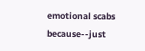emotional scabs because--just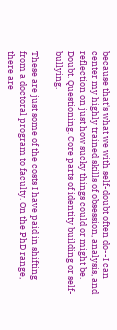because that's what we with self-doubt often do--I can center my highly trained skills of obsession, analysis, and reflection on just how sucky things could or might be. Doubt. Questioning. Core parts of identity building or self-bullying.

These are just some of the costs I have paid in shifting from a doctoral program to faculty. On the PhD range, there are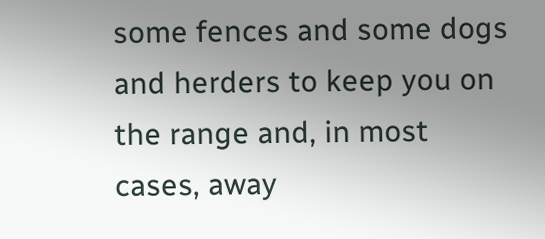some fences and some dogs and herders to keep you on the range and, in most cases, away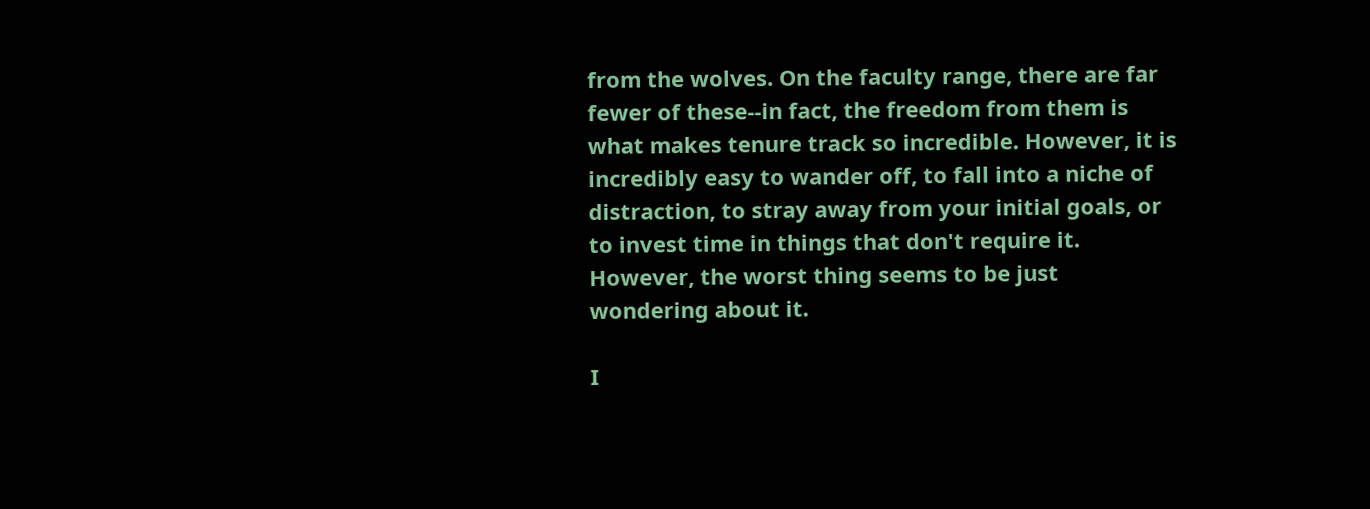from the wolves. On the faculty range, there are far fewer of these--in fact, the freedom from them is what makes tenure track so incredible. However, it is incredibly easy to wander off, to fall into a niche of distraction, to stray away from your initial goals, or to invest time in things that don't require it. However, the worst thing seems to be just wondering about it.

I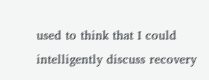used to think that I could intelligently discuss recovery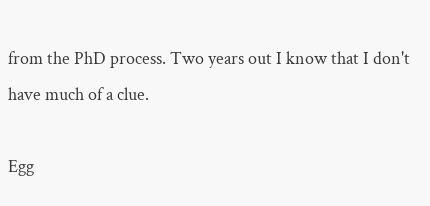from the PhD process. Two years out I know that I don't have much of a clue.

Egg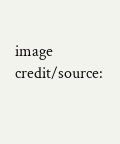image credit/source: